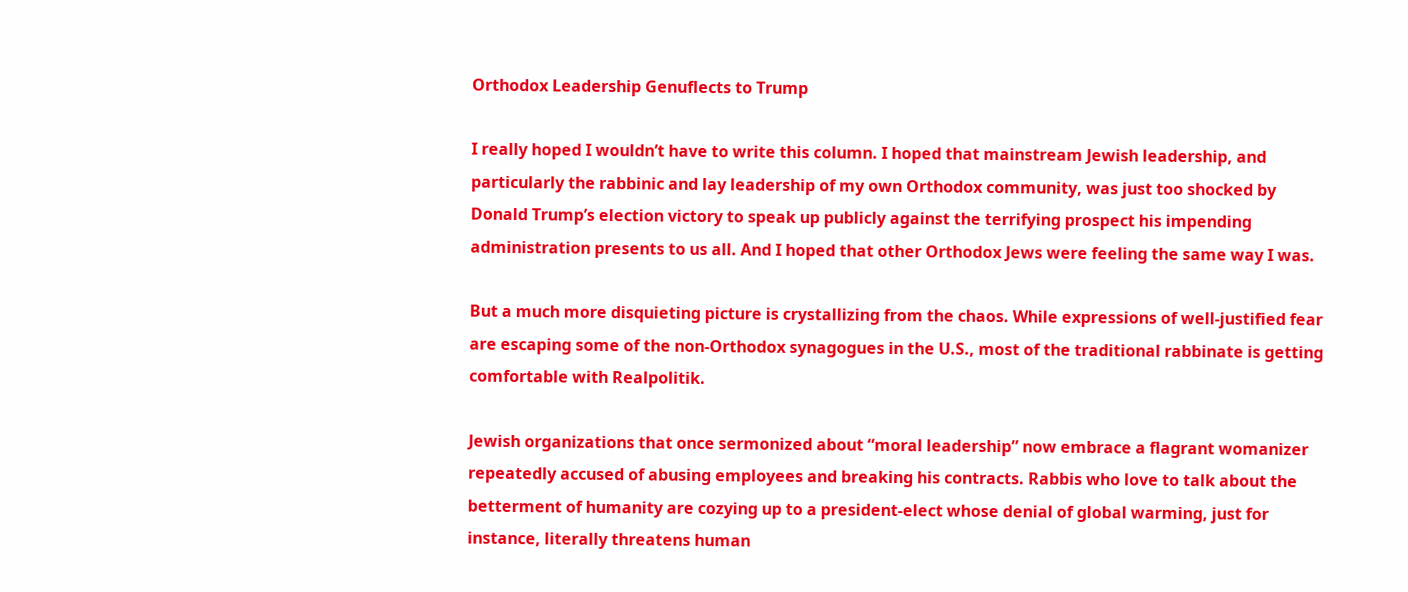Orthodox Leadership Genuflects to Trump

I really hoped I wouldn’t have to write this column. I hoped that mainstream Jewish leadership, and particularly the rabbinic and lay leadership of my own Orthodox community, was just too shocked by Donald Trump’s election victory to speak up publicly against the terrifying prospect his impending administration presents to us all. And I hoped that other Orthodox Jews were feeling the same way I was.

But a much more disquieting picture is crystallizing from the chaos. While expressions of well-justified fear are escaping some of the non-Orthodox synagogues in the U.S., most of the traditional rabbinate is getting comfortable with Realpolitik.

Jewish organizations that once sermonized about “moral leadership” now embrace a flagrant womanizer repeatedly accused of abusing employees and breaking his contracts. Rabbis who love to talk about the betterment of humanity are cozying up to a president-elect whose denial of global warming, just for instance, literally threatens human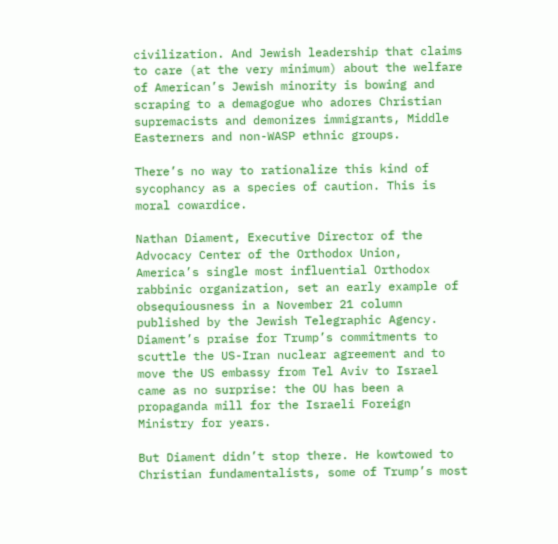civilization. And Jewish leadership that claims to care (at the very minimum) about the welfare of American’s Jewish minority is bowing and scraping to a demagogue who adores Christian supremacists and demonizes immigrants, Middle Easterners and non-WASP ethnic groups.

There’s no way to rationalize this kind of sycophancy as a species of caution. This is moral cowardice.

Nathan Diament, Executive Director of the Advocacy Center of the Orthodox Union, America’s single most influential Orthodox rabbinic organization, set an early example of obsequiousness in a November 21 column published by the Jewish Telegraphic Agency. Diament’s praise for Trump’s commitments to scuttle the US-Iran nuclear agreement and to move the US embassy from Tel Aviv to Israel came as no surprise: the OU has been a propaganda mill for the Israeli Foreign Ministry for years.

But Diament didn’t stop there. He kowtowed to Christian fundamentalists, some of Trump’s most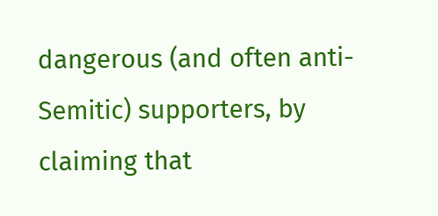dangerous (and often anti-Semitic) supporters, by claiming that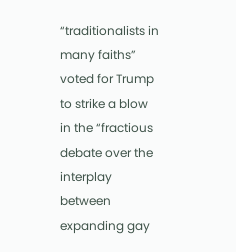“traditionalists in many faiths” voted for Trump to strike a blow in the “fractious debate over the interplay between expanding gay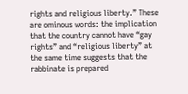rights and religious liberty.” These are ominous words: the implication that the country cannot have “gay rights” and “religious liberty” at the same time suggests that the rabbinate is prepared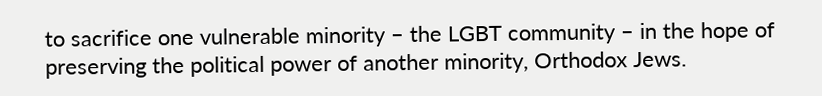to sacrifice one vulnerable minority – the LGBT community – in the hope of preserving the political power of another minority, Orthodox Jews.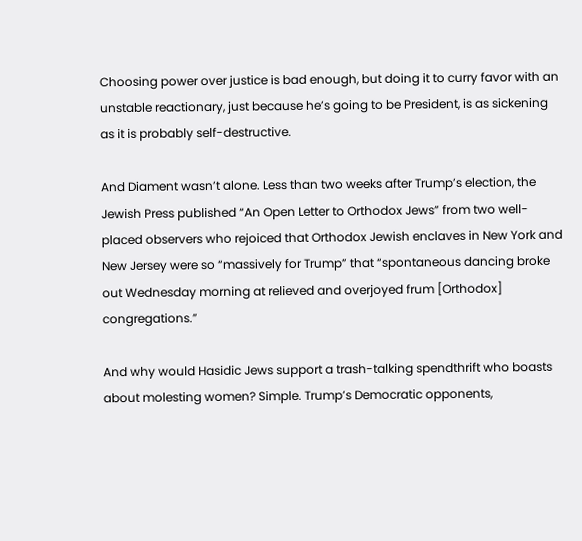Choosing power over justice is bad enough, but doing it to curry favor with an unstable reactionary, just because he’s going to be President, is as sickening as it is probably self-destructive.

And Diament wasn’t alone. Less than two weeks after Trump’s election, the Jewish Press published “An Open Letter to Orthodox Jews” from two well-placed observers who rejoiced that Orthodox Jewish enclaves in New York and New Jersey were so “massively for Trump” that “spontaneous dancing broke out Wednesday morning at relieved and overjoyed frum [Orthodox] congregations.”

And why would Hasidic Jews support a trash-talking spendthrift who boasts about molesting women? Simple. Trump’s Democratic opponents,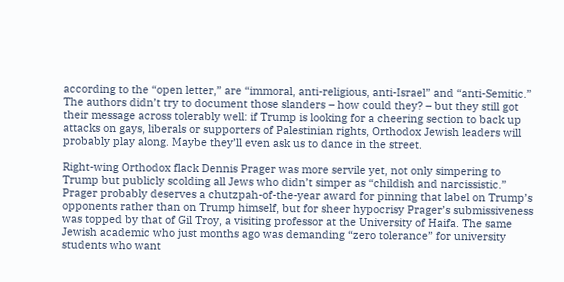according to the “open letter,” are “immoral, anti-religious, anti-Israel” and “anti-Semitic.” The authors didn’t try to document those slanders – how could they? – but they still got their message across tolerably well: if Trump is looking for a cheering section to back up attacks on gays, liberals or supporters of Palestinian rights, Orthodox Jewish leaders will probably play along. Maybe they’ll even ask us to dance in the street.

Right-wing Orthodox flack Dennis Prager was more servile yet, not only simpering to Trump but publicly scolding all Jews who didn’t simper as “childish and narcissistic.” Prager probably deserves a chutzpah-of-the-year award for pinning that label on Trump’s opponents rather than on Trump himself, but for sheer hypocrisy Prager’s submissiveness was topped by that of Gil Troy, a visiting professor at the University of Haifa. The same Jewish academic who just months ago was demanding “zero tolerance” for university students who want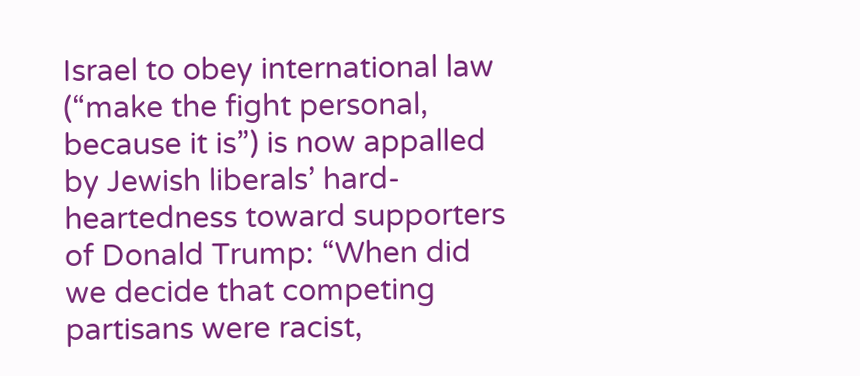Israel to obey international law (“make the fight personal, because it is”) is now appalled by Jewish liberals’ hard-heartedness toward supporters of Donald Trump: “When did we decide that competing partisans were racist,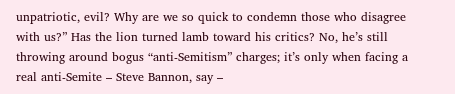unpatriotic, evil? Why are we so quick to condemn those who disagree with us?” Has the lion turned lamb toward his critics? No, he’s still throwing around bogus “anti-Semitism” charges; it’s only when facing a real anti-Semite – Steve Bannon, say –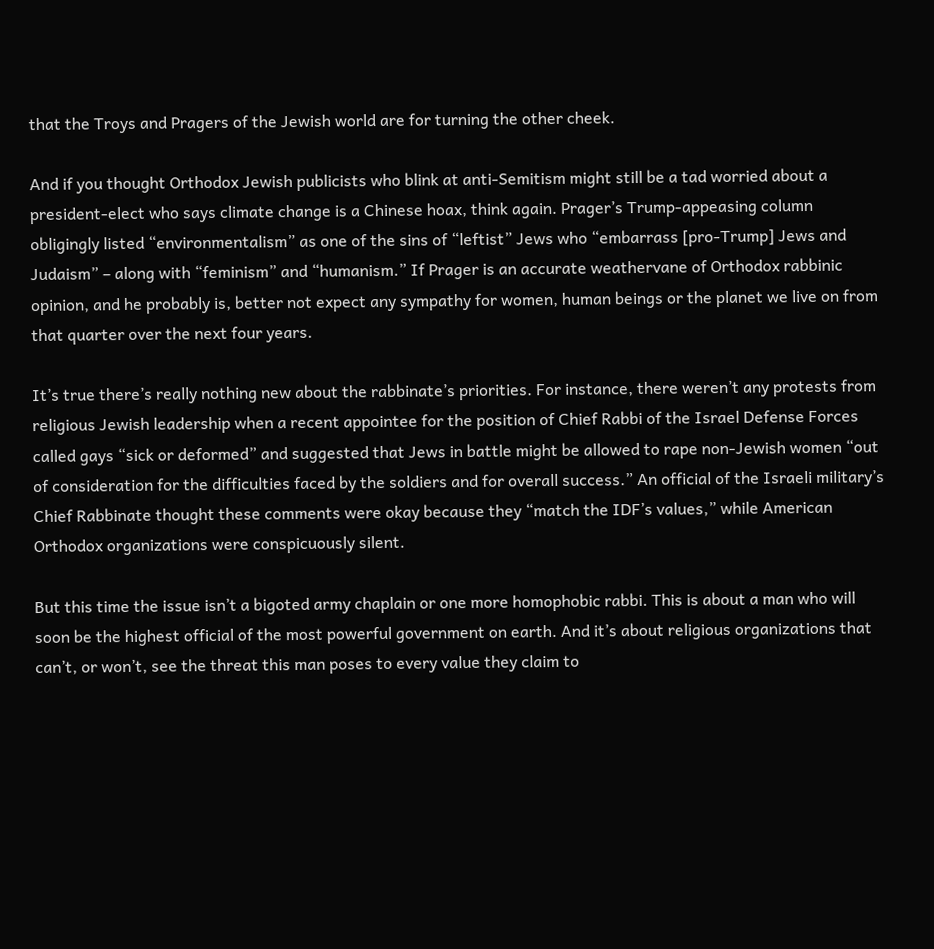that the Troys and Pragers of the Jewish world are for turning the other cheek.

And if you thought Orthodox Jewish publicists who blink at anti-Semitism might still be a tad worried about a president-elect who says climate change is a Chinese hoax, think again. Prager’s Trump-appeasing column obligingly listed “environmentalism” as one of the sins of “leftist” Jews who “embarrass [pro-Trump] Jews and Judaism” – along with “feminism” and “humanism.” If Prager is an accurate weathervane of Orthodox rabbinic opinion, and he probably is, better not expect any sympathy for women, human beings or the planet we live on from that quarter over the next four years.

It’s true there’s really nothing new about the rabbinate’s priorities. For instance, there weren’t any protests from religious Jewish leadership when a recent appointee for the position of Chief Rabbi of the Israel Defense Forces called gays “sick or deformed” and suggested that Jews in battle might be allowed to rape non-Jewish women “out of consideration for the difficulties faced by the soldiers and for overall success.” An official of the Israeli military’s Chief Rabbinate thought these comments were okay because they “match the IDF’s values,” while American Orthodox organizations were conspicuously silent.

But this time the issue isn’t a bigoted army chaplain or one more homophobic rabbi. This is about a man who will soon be the highest official of the most powerful government on earth. And it’s about religious organizations that can’t, or won’t, see the threat this man poses to every value they claim to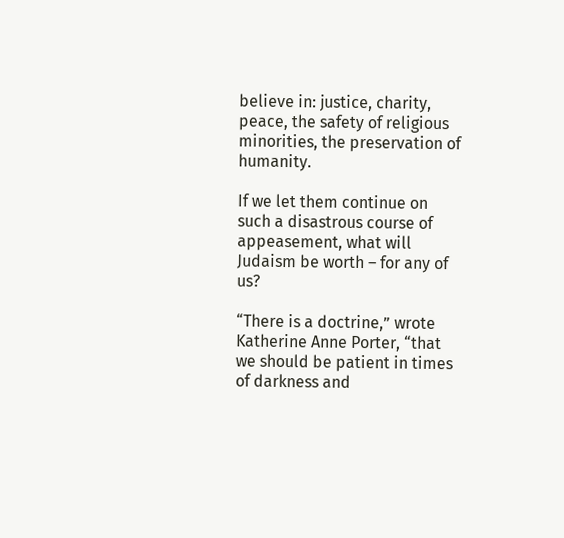believe in: justice, charity, peace, the safety of religious minorities, the preservation of humanity.

If we let them continue on such a disastrous course of appeasement, what will Judaism be worth – for any of us?

“There is a doctrine,” wrote Katherine Anne Porter, “that we should be patient in times of darkness and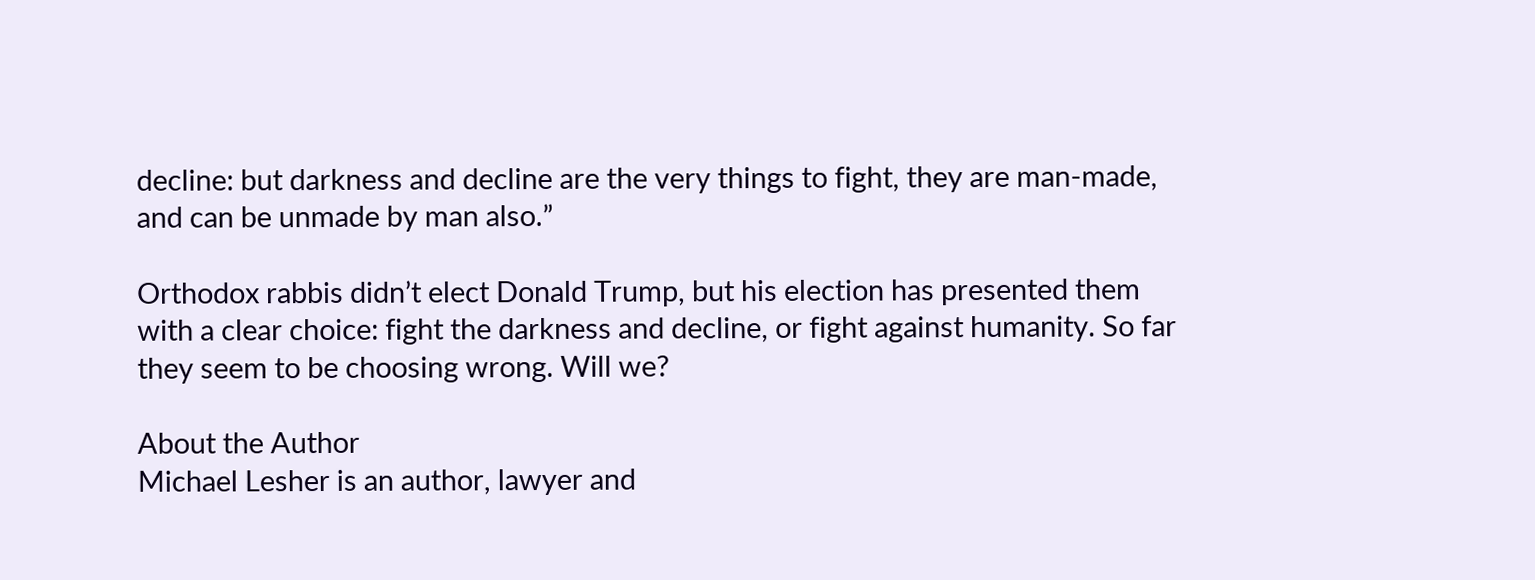decline: but darkness and decline are the very things to fight, they are man-made, and can be unmade by man also.”

Orthodox rabbis didn’t elect Donald Trump, but his election has presented them with a clear choice: fight the darkness and decline, or fight against humanity. So far they seem to be choosing wrong. Will we?

About the Author
Michael Lesher is an author, lawyer and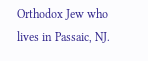Orthodox Jew who lives in Passaic, NJ.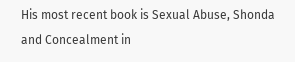His most recent book is Sexual Abuse, Shonda and Concealment in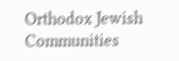Orthodox Jewish Communities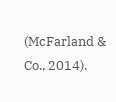(McFarland & Co., 2014).